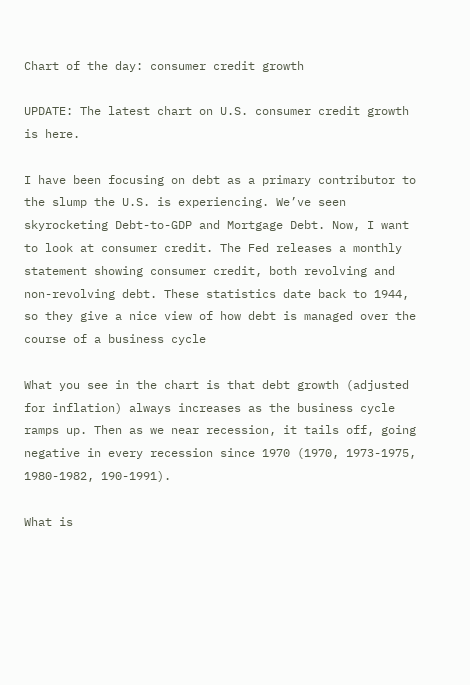Chart of the day: consumer credit growth

UPDATE: The latest chart on U.S. consumer credit growth is here.

I have been focusing on debt as a primary contributor to the slump the U.S. is experiencing. We’ve seen skyrocketing Debt-to-GDP and Mortgage Debt. Now, I want to look at consumer credit. The Fed releases a monthly statement showing consumer credit, both revolving and non-revolving debt. These statistics date back to 1944, so they give a nice view of how debt is managed over the course of a business cycle

What you see in the chart is that debt growth (adjusted for inflation) always increases as the business cycle ramps up. Then as we near recession, it tails off, going negative in every recession since 1970 (1970, 1973-1975, 1980-1982, 190-1991).

What is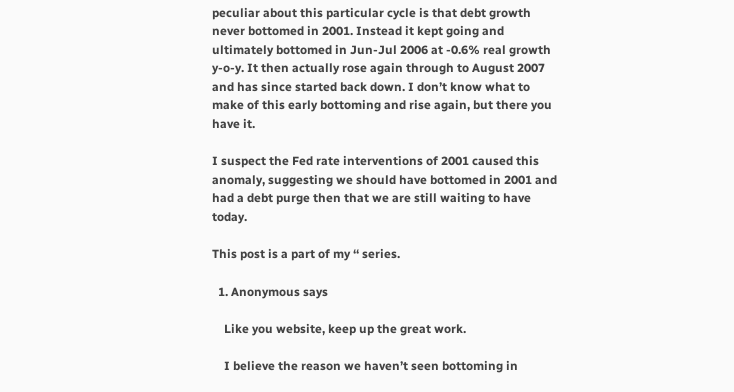peculiar about this particular cycle is that debt growth never bottomed in 2001. Instead it kept going and ultimately bottomed in Jun-Jul 2006 at -0.6% real growth y-o-y. It then actually rose again through to August 2007 and has since started back down. I don’t know what to make of this early bottoming and rise again, but there you have it.

I suspect the Fed rate interventions of 2001 caused this anomaly, suggesting we should have bottomed in 2001 and had a debt purge then that we are still waiting to have today.

This post is a part of my ‘‘ series.

  1. Anonymous says

    Like you website, keep up the great work.

    I believe the reason we haven’t seen bottoming in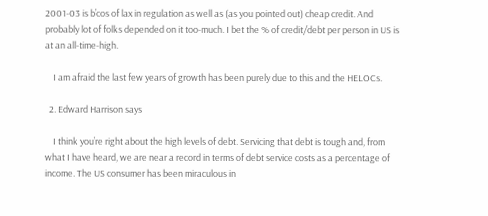2001-03 is b’cos of lax in regulation as well as (as you pointed out) cheap credit. And probably lot of folks depended on it too-much. I bet the % of credit/debt per person in US is at an all-time-high.

    I am afraid the last few years of growth has been purely due to this and the HELOCs.

  2. Edward Harrison says

    I think you’re right about the high levels of debt. Servicing that debt is tough and, from what I have heard, we are near a record in terms of debt service costs as a percentage of income. The US consumer has been miraculous in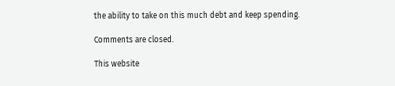the ability to take on this much debt and keep spending.

Comments are closed.

This website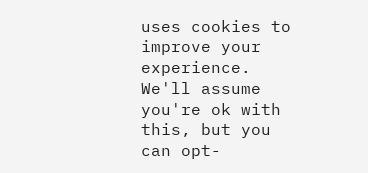uses cookies to improve your experience. We'll assume you're ok with this, but you can opt-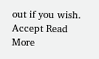out if you wish. Accept Read More